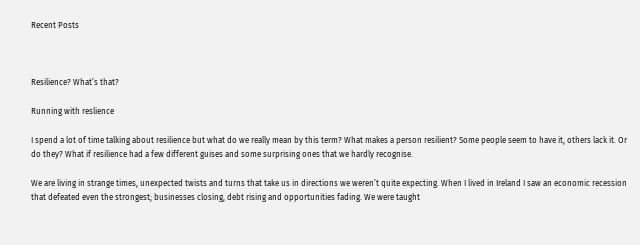Recent Posts



Resilience? What’s that?

Running with reslience

I spend a lot of time talking about resilience but what do we really mean by this term? What makes a person resilient? Some people seem to have it, others lack it. Or do they? What if resilience had a few different guises and some surprising ones that we hardly recognise.

We are living in strange times, unexpected twists and turns that take us in directions we weren’t quite expecting. When I lived in Ireland I saw an economic recession that defeated even the strongest; businesses closing, debt rising and opportunities fading. We were taught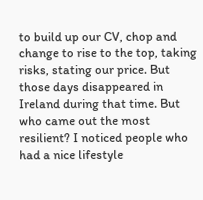to build up our CV, chop and change to rise to the top, taking risks, stating our price. But those days disappeared in Ireland during that time. But who came out the most resilient? I noticed people who had a nice lifestyle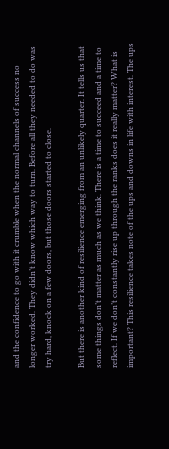and the confidence to go with it crumble when the normal channels of success no longer worked. They didn’t know which way to turn. Before all they needed to do was try hard, knock on a few doors, but those doors started to close.

But there is another kind of resilience emerging from an unlikely quarter. It tells us that some things don’t matter as much as we think. There is a time to succeed and a time to reflect. If we don’t constantly rise up through the ranks does it really matter? What is important? This resilience takes note of the ups and downs in life with interest. The ups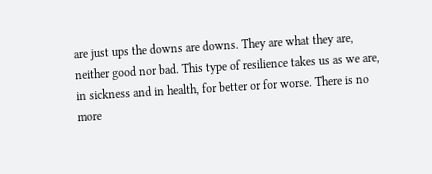are just ups the downs are downs. They are what they are, neither good nor bad. This type of resilience takes us as we are, in sickness and in health, for better or for worse. There is no more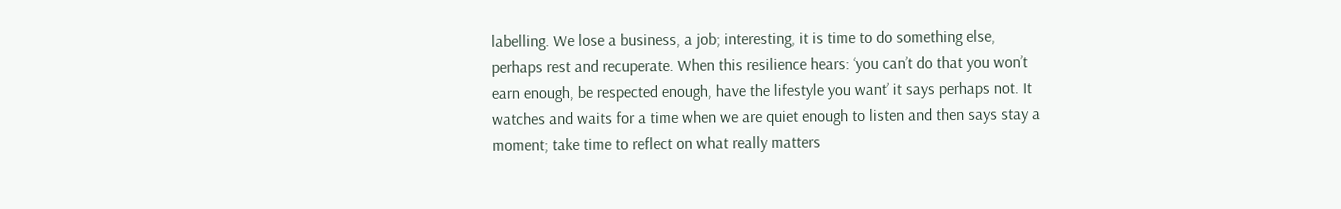labelling. We lose a business, a job; interesting, it is time to do something else, perhaps rest and recuperate. When this resilience hears: ‘you can’t do that you won’t earn enough, be respected enough, have the lifestyle you want’ it says perhaps not. It watches and waits for a time when we are quiet enough to listen and then says stay a moment; take time to reflect on what really matters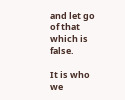and let go of that which is false.

It is who we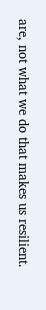are, not what we do that makes us resilient.